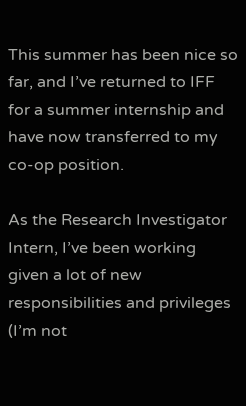This summer has been nice so far, and I’ve returned to IFF for a summer internship and have now transferred to my co-op position.

As the Research Investigator Intern, I’ve been working given a lot of new responsibilities and privileges (I’m not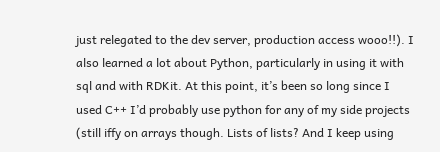just relegated to the dev server, production access wooo!!). I also learned a lot about Python, particularly in using it with sql and with RDKit. At this point, it’s been so long since I used C++ I’d probably use python for any of my side projects (still iffy on arrays though. Lists of lists? And I keep using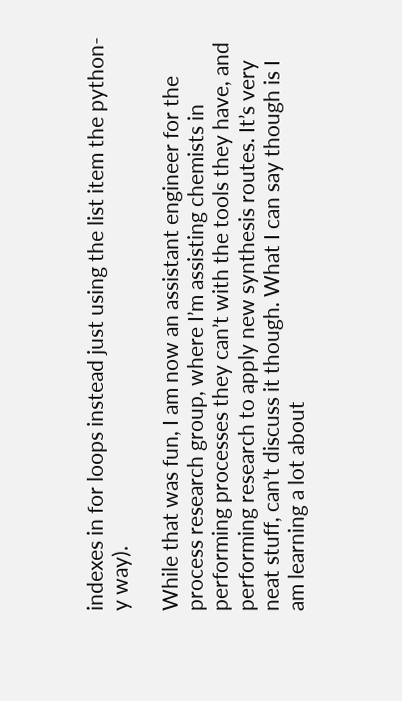indexes in for loops instead just using the list item the python-y way).

While that was fun, I am now an assistant engineer for the process research group, where I’m assisting chemists in performing processes they can’t with the tools they have, and performing research to apply new synthesis routes. It’s very neat stuff, can’t discuss it though. What I can say though is I am learning a lot about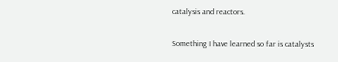catalysis and reactors.

Something I have learned so far is catalysts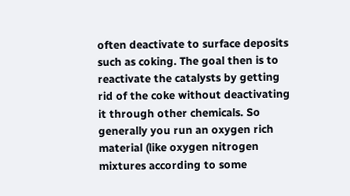often deactivate to surface deposits such as coking. The goal then is to reactivate the catalysts by getting rid of the coke without deactivating it through other chemicals. So generally you run an oxygen rich material (like oxygen nitrogen mixtures according to some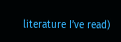literature I’ve read)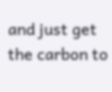and just get the carbon to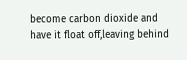become carbon dioxide and have it float off,leaving behind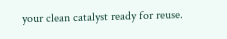your clean catalyst ready for reuse.